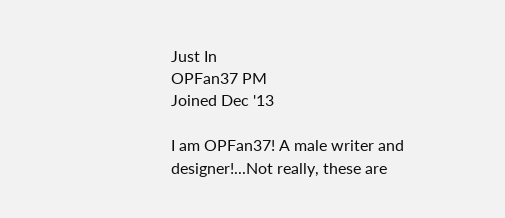Just In
OPFan37 PM
Joined Dec '13

I am OPFan37! A male writer and designer!...Not really, these are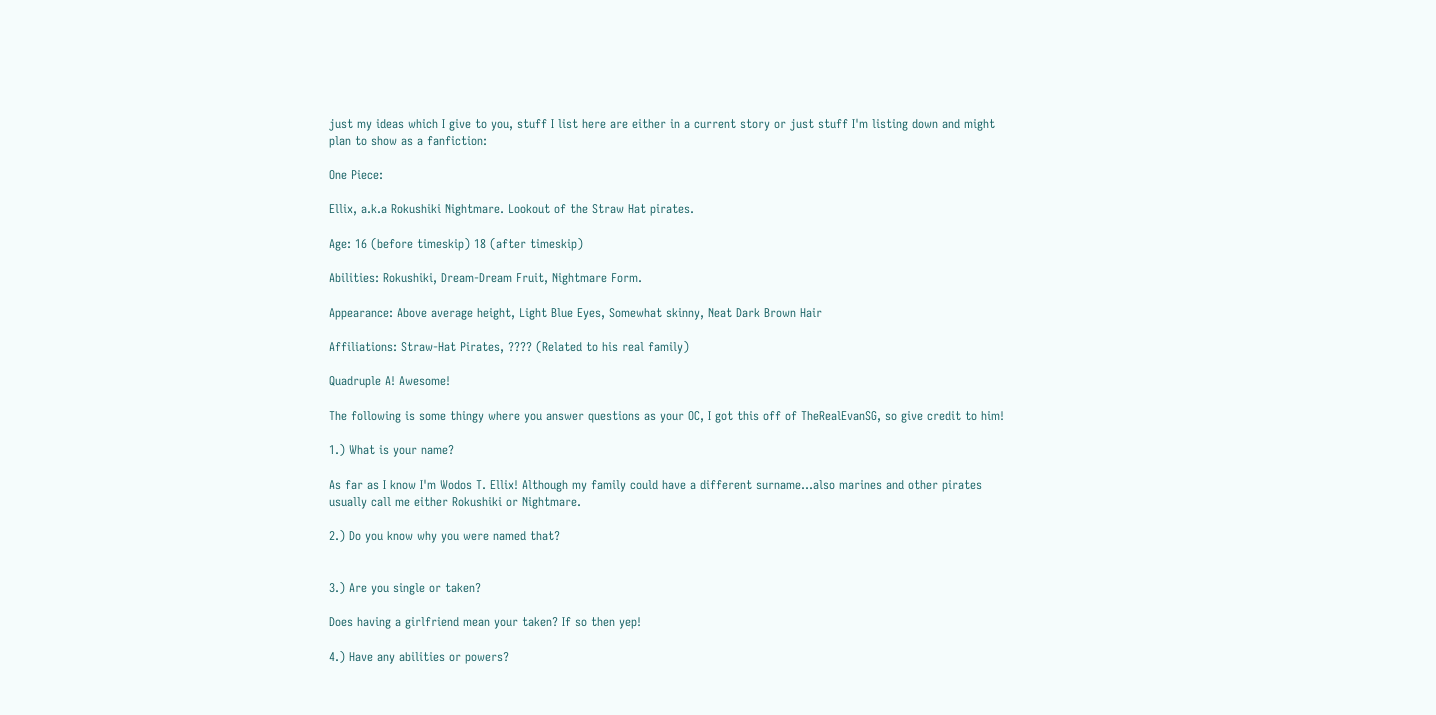just my ideas which I give to you, stuff I list here are either in a current story or just stuff I'm listing down and might plan to show as a fanfiction:

One Piece:

Ellix, a.k.a Rokushiki Nightmare. Lookout of the Straw Hat pirates.

Age: 16 (before timeskip) 18 (after timeskip)

Abilities: Rokushiki, Dream-Dream Fruit, Nightmare Form.

Appearance: Above average height, Light Blue Eyes, Somewhat skinny, Neat Dark Brown Hair

Affiliations: Straw-Hat Pirates, ???? (Related to his real family)

Quadruple A! Awesome!

The following is some thingy where you answer questions as your OC, I got this off of TheRealEvanSG, so give credit to him!

1.) What is your name?

As far as I know I'm Wodos T. Ellix! Although my family could have a different surname...also marines and other pirates usually call me either Rokushiki or Nightmare.

2.) Do you know why you were named that?


3.) Are you single or taken?

Does having a girlfriend mean your taken? If so then yep!

4.) Have any abilities or powers?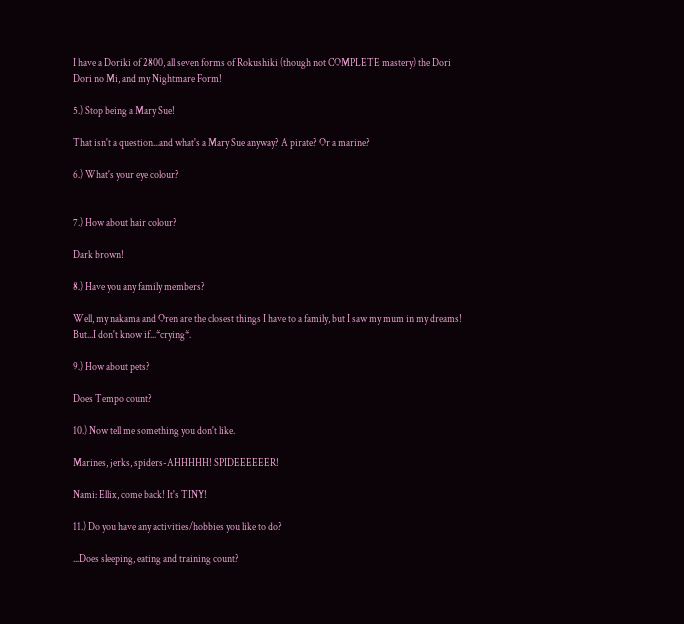I have a Doriki of 2800, all seven forms of Rokushiki (though not COMPLETE mastery) the Dori Dori no Mi, and my Nightmare Form!

5.) Stop being a Mary Sue!

That isn't a question...and what's a Mary Sue anyway? A pirate? Or a marine?

6.) What's your eye colour?


7.) How about hair colour?

Dark brown!

8.) Have you any family members?

Well, my nakama and Oren are the closest things I have to a family, but I saw my mum in my dreams! But...I don't know if...*crying*.

9.) How about pets?

Does Tempo count?

10.) Now tell me something you don't like.

Marines, jerks, spiders-AHHHHH! SPIDEEEEEER!

Nami: Ellix, come back! It's TINY!

11.) Do you have any activities/hobbies you like to do?

...Does sleeping, eating and training count?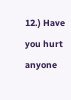12.) Have you hurt anyone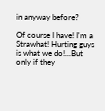in anyway before?

Of course I have! I'm a Strawhat! Hurting guys is what we do!...But only if they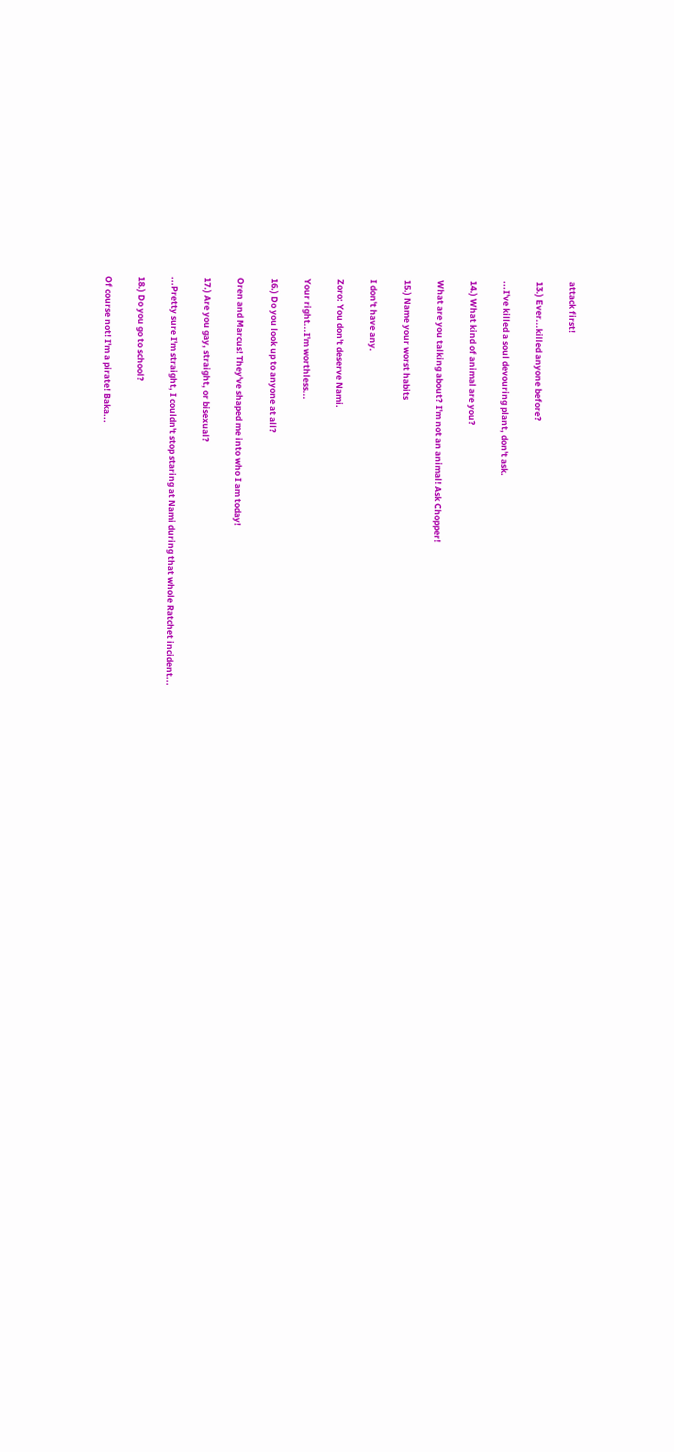attack first!

13.) Ever...killed anyone before?

...I've killed a soul devouring plant, don't ask.

14.) What kind of animal are you?

What are you talking about? I'm not an animal! Ask Chopper!

15.) Name your worst habits

I don't have any.

Zoro: You don't deserve Nami.

Your right...I'm worthless...

16.) Do you look up to anyone at all?

Oren and Marcus! They've shaped me into who I am today!

17.) Are you gay, straight, or bisexual?

...Pretty sure I'm straight, I couldn't stop staring at Nami during that whole Ratchet incident...

18.) Do you go to school?

Of course not! I'm a pirate! Baka...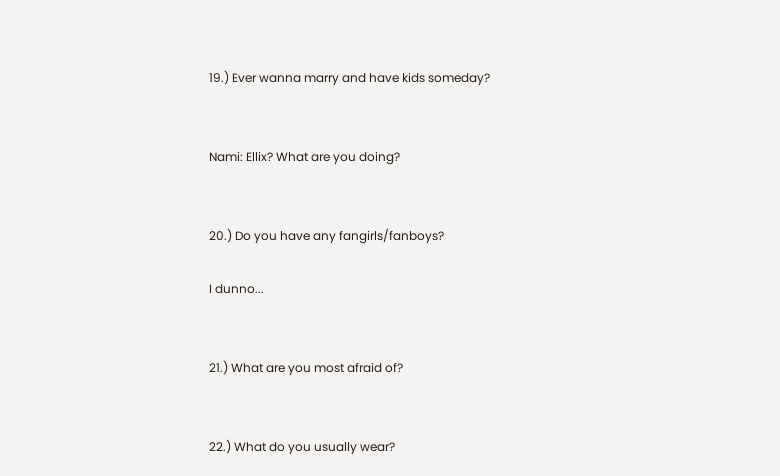19.) Ever wanna marry and have kids someday?


Nami: Ellix? What are you doing?


20.) Do you have any fangirls/fanboys?

I dunno...


21.) What are you most afraid of?


22.) What do you usually wear?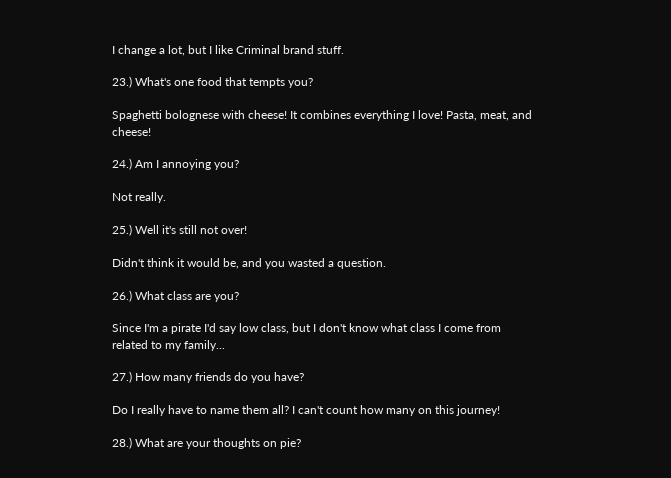I change a lot, but I like Criminal brand stuff.

23.) What's one food that tempts you?

Spaghetti bolognese with cheese! It combines everything I love! Pasta, meat, and cheese!

24.) Am I annoying you?

Not really.

25.) Well it's still not over!

Didn't think it would be, and you wasted a question.

26.) What class are you?

Since I'm a pirate I'd say low class, but I don't know what class I come from related to my family...

27.) How many friends do you have?

Do I really have to name them all? I can't count how many on this journey!

28.) What are your thoughts on pie?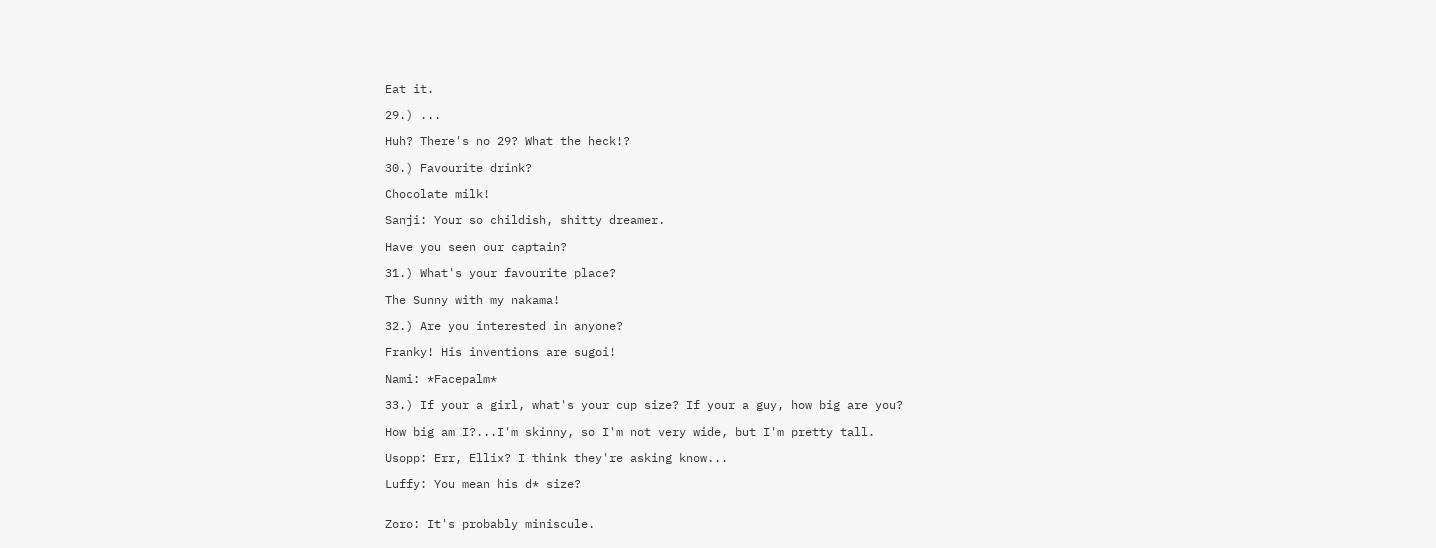Eat it.

29.) ...

Huh? There's no 29? What the heck!?

30.) Favourite drink?

Chocolate milk!

Sanji: Your so childish, shitty dreamer.

Have you seen our captain?

31.) What's your favourite place?

The Sunny with my nakama!

32.) Are you interested in anyone?

Franky! His inventions are sugoi!

Nami: *Facepalm*

33.) If your a girl, what's your cup size? If your a guy, how big are you?

How big am I?...I'm skinny, so I'm not very wide, but I'm pretty tall.

Usopp: Err, Ellix? I think they're asking know...

Luffy: You mean his d* size?


Zoro: It's probably miniscule.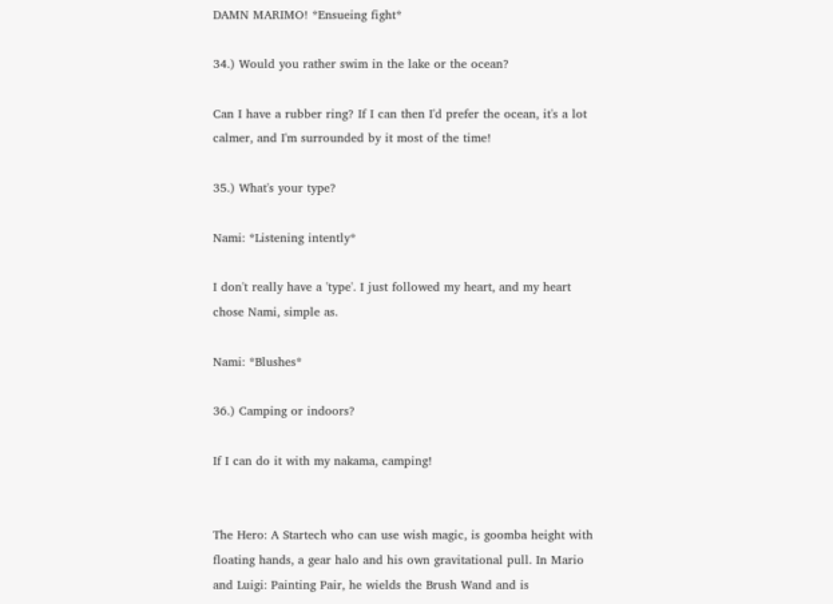DAMN MARIMO! *Ensueing fight*

34.) Would you rather swim in the lake or the ocean?

Can I have a rubber ring? If I can then I'd prefer the ocean, it's a lot calmer, and I'm surrounded by it most of the time!

35.) What's your type?

Nami: *Listening intently*

I don't really have a 'type'. I just followed my heart, and my heart chose Nami, simple as.

Nami: *Blushes*

36.) Camping or indoors?

If I can do it with my nakama, camping!


The Hero: A Startech who can use wish magic, is goomba height with floating hands, a gear halo and his own gravitational pull. In Mario and Luigi: Painting Pair, he wields the Brush Wand and is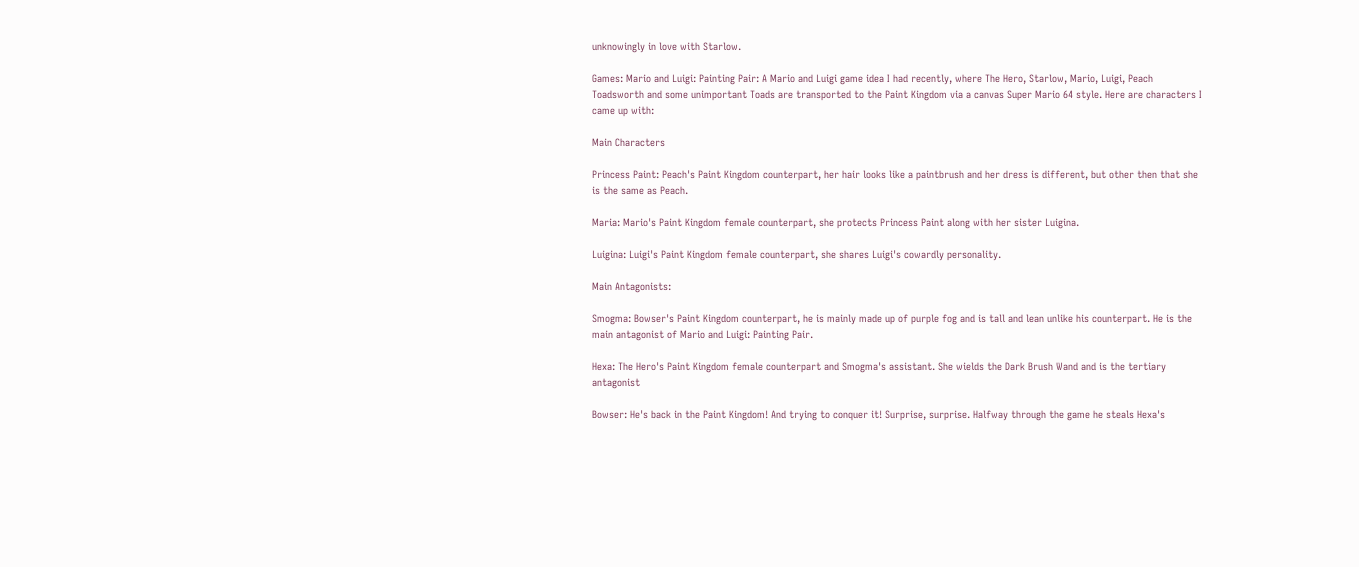unknowingly in love with Starlow.

Games: Mario and Luigi: Painting Pair: A Mario and Luigi game idea I had recently, where The Hero, Starlow, Mario, Luigi, Peach Toadsworth and some unimportant Toads are transported to the Paint Kingdom via a canvas Super Mario 64 style. Here are characters I came up with:

Main Characters

Princess Paint: Peach's Paint Kingdom counterpart, her hair looks like a paintbrush and her dress is different, but other then that she is the same as Peach.

Maria: Mario's Paint Kingdom female counterpart, she protects Princess Paint along with her sister Luigina.

Luigina: Luigi's Paint Kingdom female counterpart, she shares Luigi's cowardly personality.

Main Antagonists:

Smogma: Bowser's Paint Kingdom counterpart, he is mainly made up of purple fog and is tall and lean unlike his counterpart. He is the main antagonist of Mario and Luigi: Painting Pair.

Hexa: The Hero's Paint Kingdom female counterpart and Smogma's assistant. She wields the Dark Brush Wand and is the tertiary antagonist

Bowser: He's back in the Paint Kingdom! And trying to conquer it! Surprise, surprise. Halfway through the game he steals Hexa's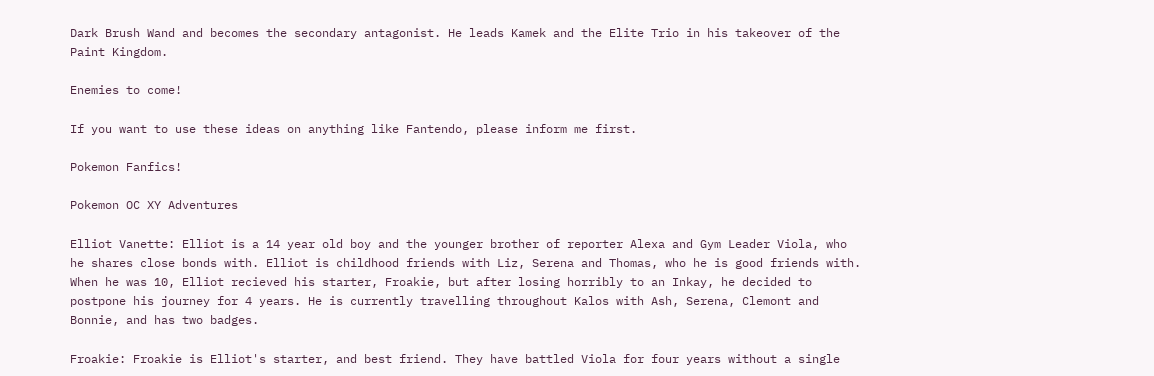Dark Brush Wand and becomes the secondary antagonist. He leads Kamek and the Elite Trio in his takeover of the Paint Kingdom.

Enemies to come!

If you want to use these ideas on anything like Fantendo, please inform me first.

Pokemon Fanfics!

Pokemon OC XY Adventures

Elliot Vanette: Elliot is a 14 year old boy and the younger brother of reporter Alexa and Gym Leader Viola, who he shares close bonds with. Elliot is childhood friends with Liz, Serena and Thomas, who he is good friends with. When he was 10, Elliot recieved his starter, Froakie, but after losing horribly to an Inkay, he decided to postpone his journey for 4 years. He is currently travelling throughout Kalos with Ash, Serena, Clemont and Bonnie, and has two badges.

Froakie: Froakie is Elliot's starter, and best friend. They have battled Viola for four years without a single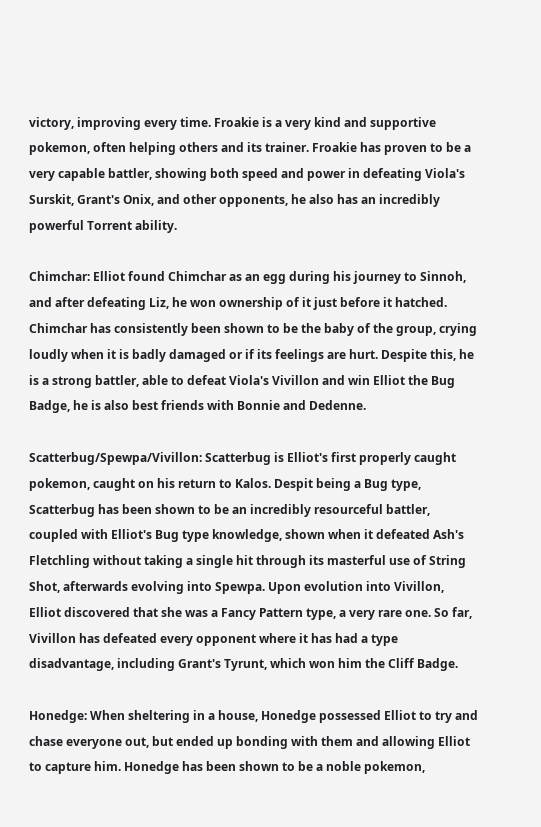victory, improving every time. Froakie is a very kind and supportive pokemon, often helping others and its trainer. Froakie has proven to be a very capable battler, showing both speed and power in defeating Viola's Surskit, Grant's Onix, and other opponents, he also has an incredibly powerful Torrent ability.

Chimchar: Elliot found Chimchar as an egg during his journey to Sinnoh, and after defeating Liz, he won ownership of it just before it hatched. Chimchar has consistently been shown to be the baby of the group, crying loudly when it is badly damaged or if its feelings are hurt. Despite this, he is a strong battler, able to defeat Viola's Vivillon and win Elliot the Bug Badge, he is also best friends with Bonnie and Dedenne.

Scatterbug/Spewpa/Vivillon: Scatterbug is Elliot's first properly caught pokemon, caught on his return to Kalos. Despit being a Bug type, Scatterbug has been shown to be an incredibly resourceful battler, coupled with Elliot's Bug type knowledge, shown when it defeated Ash's Fletchling without taking a single hit through its masterful use of String Shot, afterwards evolving into Spewpa. Upon evolution into Vivillon, Elliot discovered that she was a Fancy Pattern type, a very rare one. So far, Vivillon has defeated every opponent where it has had a type disadvantage, including Grant's Tyrunt, which won him the Cliff Badge.

Honedge: When sheltering in a house, Honedge possessed Elliot to try and chase everyone out, but ended up bonding with them and allowing Elliot to capture him. Honedge has been shown to be a noble pokemon,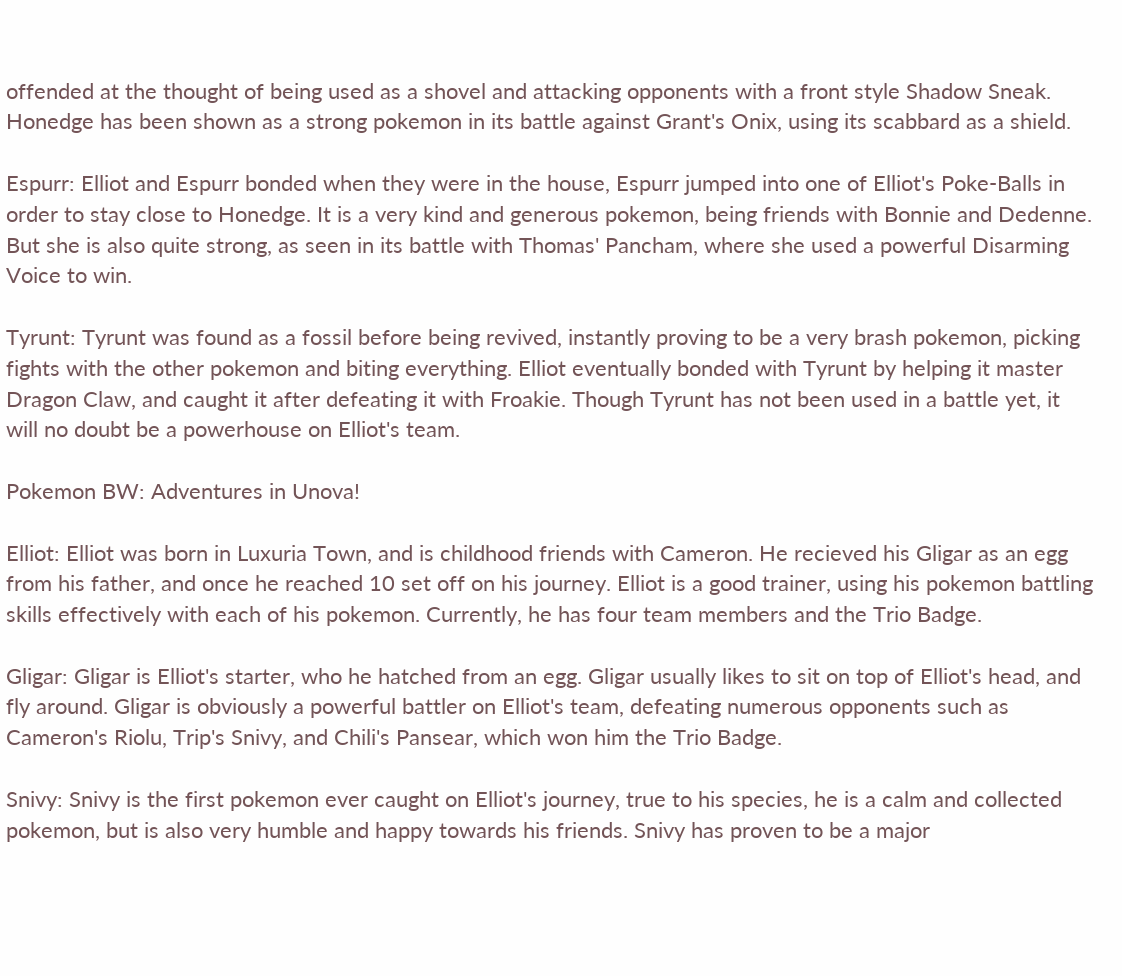offended at the thought of being used as a shovel and attacking opponents with a front style Shadow Sneak. Honedge has been shown as a strong pokemon in its battle against Grant's Onix, using its scabbard as a shield.

Espurr: Elliot and Espurr bonded when they were in the house, Espurr jumped into one of Elliot's Poke-Balls in order to stay close to Honedge. It is a very kind and generous pokemon, being friends with Bonnie and Dedenne. But she is also quite strong, as seen in its battle with Thomas' Pancham, where she used a powerful Disarming Voice to win.

Tyrunt: Tyrunt was found as a fossil before being revived, instantly proving to be a very brash pokemon, picking fights with the other pokemon and biting everything. Elliot eventually bonded with Tyrunt by helping it master Dragon Claw, and caught it after defeating it with Froakie. Though Tyrunt has not been used in a battle yet, it will no doubt be a powerhouse on Elliot's team.

Pokemon BW: Adventures in Unova!

Elliot: Elliot was born in Luxuria Town, and is childhood friends with Cameron. He recieved his Gligar as an egg from his father, and once he reached 10 set off on his journey. Elliot is a good trainer, using his pokemon battling skills effectively with each of his pokemon. Currently, he has four team members and the Trio Badge.

Gligar: Gligar is Elliot's starter, who he hatched from an egg. Gligar usually likes to sit on top of Elliot's head, and fly around. Gligar is obviously a powerful battler on Elliot's team, defeating numerous opponents such as Cameron's Riolu, Trip's Snivy, and Chili's Pansear, which won him the Trio Badge.

Snivy: Snivy is the first pokemon ever caught on Elliot's journey, true to his species, he is a calm and collected pokemon, but is also very humble and happy towards his friends. Snivy has proven to be a major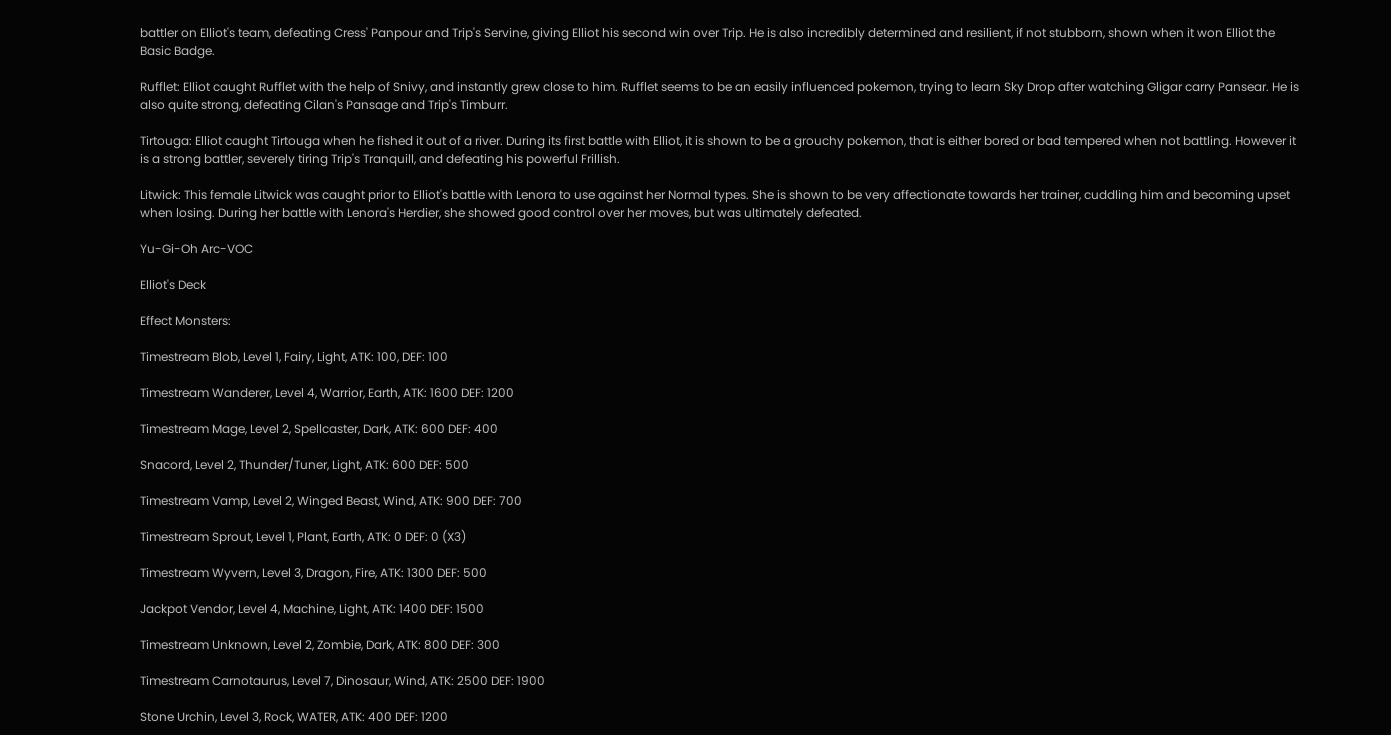battler on Elliot's team, defeating Cress' Panpour and Trip's Servine, giving Elliot his second win over Trip. He is also incredibly determined and resilient, if not stubborn, shown when it won Elliot the Basic Badge.

Rufflet: Elliot caught Rufflet with the help of Snivy, and instantly grew close to him. Rufflet seems to be an easily influenced pokemon, trying to learn Sky Drop after watching Gligar carry Pansear. He is also quite strong, defeating Cilan's Pansage and Trip's Timburr.

Tirtouga: Elliot caught Tirtouga when he fished it out of a river. During its first battle with Elliot, it is shown to be a grouchy pokemon, that is either bored or bad tempered when not battling. However it is a strong battler, severely tiring Trip's Tranquill, and defeating his powerful Frillish.

Litwick: This female Litwick was caught prior to Elliot's battle with Lenora to use against her Normal types. She is shown to be very affectionate towards her trainer, cuddling him and becoming upset when losing. During her battle with Lenora's Herdier, she showed good control over her moves, but was ultimately defeated.

Yu-Gi-Oh Arc-VOC

Elliot's Deck

Effect Monsters:

Timestream Blob, Level 1, Fairy, Light, ATK: 100, DEF: 100

Timestream Wanderer, Level 4, Warrior, Earth, ATK: 1600 DEF: 1200

Timestream Mage, Level 2, Spellcaster, Dark, ATK: 600 DEF: 400

Snacord, Level 2, Thunder/Tuner, Light, ATK: 600 DEF: 500

Timestream Vamp, Level 2, Winged Beast, Wind, ATK: 900 DEF: 700

Timestream Sprout, Level 1, Plant, Earth, ATK: 0 DEF: 0 (X3)

Timestream Wyvern, Level 3, Dragon, Fire, ATK: 1300 DEF: 500

Jackpot Vendor, Level 4, Machine, Light, ATK: 1400 DEF: 1500

Timestream Unknown, Level 2, Zombie, Dark, ATK: 800 DEF: 300

Timestream Carnotaurus, Level 7, Dinosaur, Wind, ATK: 2500 DEF: 1900

Stone Urchin, Level 3, Rock, WATER, ATK: 400 DEF: 1200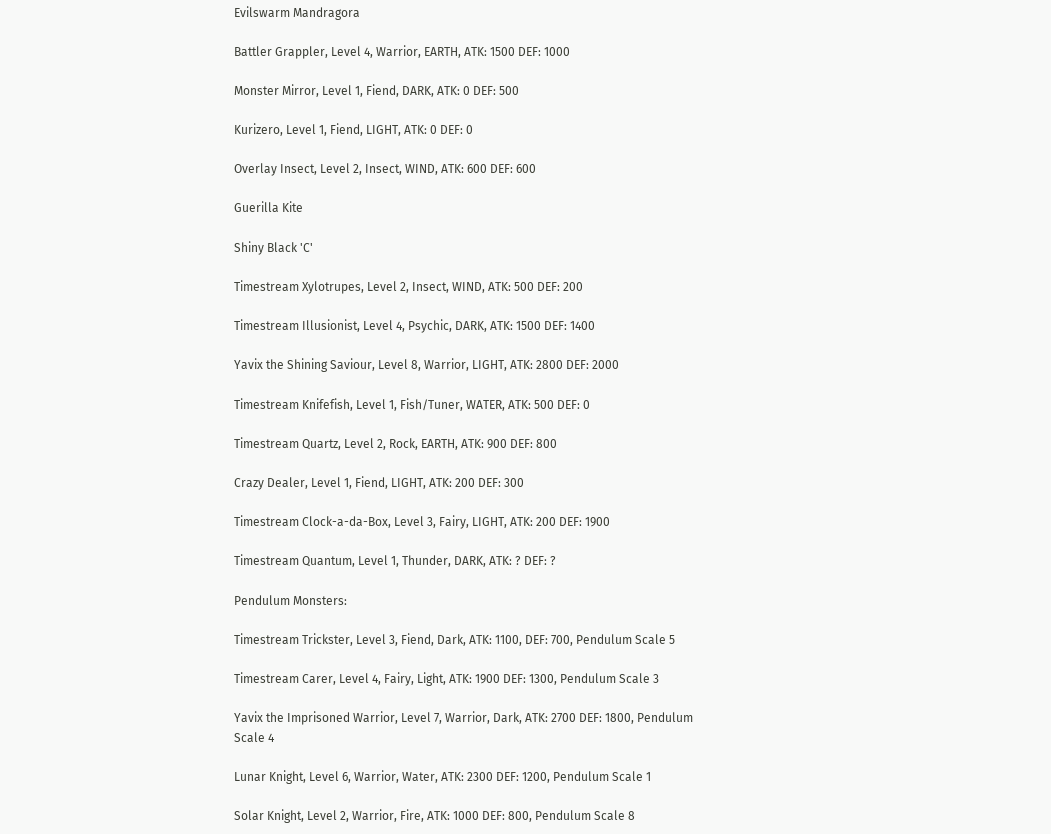Evilswarm Mandragora

Battler Grappler, Level 4, Warrior, EARTH, ATK: 1500 DEF: 1000

Monster Mirror, Level 1, Fiend, DARK, ATK: 0 DEF: 500

Kurizero, Level 1, Fiend, LIGHT, ATK: 0 DEF: 0

Overlay Insect, Level 2, Insect, WIND, ATK: 600 DEF: 600

Guerilla Kite

Shiny Black 'C'

Timestream Xylotrupes, Level 2, Insect, WIND, ATK: 500 DEF: 200

Timestream Illusionist, Level 4, Psychic, DARK, ATK: 1500 DEF: 1400

Yavix the Shining Saviour, Level 8, Warrior, LIGHT, ATK: 2800 DEF: 2000

Timestream Knifefish, Level 1, Fish/Tuner, WATER, ATK: 500 DEF: 0

Timestream Quartz, Level 2, Rock, EARTH, ATK: 900 DEF: 800

Crazy Dealer, Level 1, Fiend, LIGHT, ATK: 200 DEF: 300

Timestream Clock-a-da-Box, Level 3, Fairy, LIGHT, ATK: 200 DEF: 1900

Timestream Quantum, Level 1, Thunder, DARK, ATK: ? DEF: ?

Pendulum Monsters:

Timestream Trickster, Level 3, Fiend, Dark, ATK: 1100, DEF: 700, Pendulum Scale 5

Timestream Carer, Level 4, Fairy, Light, ATK: 1900 DEF: 1300, Pendulum Scale 3

Yavix the Imprisoned Warrior, Level 7, Warrior, Dark, ATK: 2700 DEF: 1800, Pendulum Scale 4

Lunar Knight, Level 6, Warrior, Water, ATK: 2300 DEF: 1200, Pendulum Scale 1

Solar Knight, Level 2, Warrior, Fire, ATK: 1000 DEF: 800, Pendulum Scale 8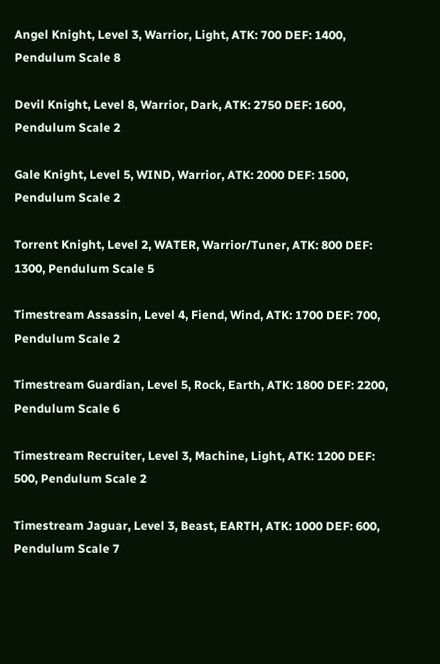Angel Knight, Level 3, Warrior, Light, ATK: 700 DEF: 1400, Pendulum Scale 8

Devil Knight, Level 8, Warrior, Dark, ATK: 2750 DEF: 1600, Pendulum Scale 2

Gale Knight, Level 5, WIND, Warrior, ATK: 2000 DEF: 1500, Pendulum Scale 2

Torrent Knight, Level 2, WATER, Warrior/Tuner, ATK: 800 DEF: 1300, Pendulum Scale 5

Timestream Assassin, Level 4, Fiend, Wind, ATK: 1700 DEF: 700, Pendulum Scale 2

Timestream Guardian, Level 5, Rock, Earth, ATK: 1800 DEF: 2200, Pendulum Scale 6

Timestream Recruiter, Level 3, Machine, Light, ATK: 1200 DEF: 500, Pendulum Scale 2

Timestream Jaguar, Level 3, Beast, EARTH, ATK: 1000 DEF: 600, Pendulum Scale 7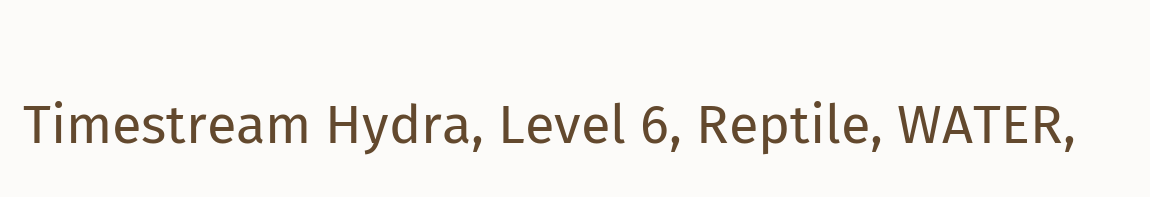Timestream Hydra, Level 6, Reptile, WATER,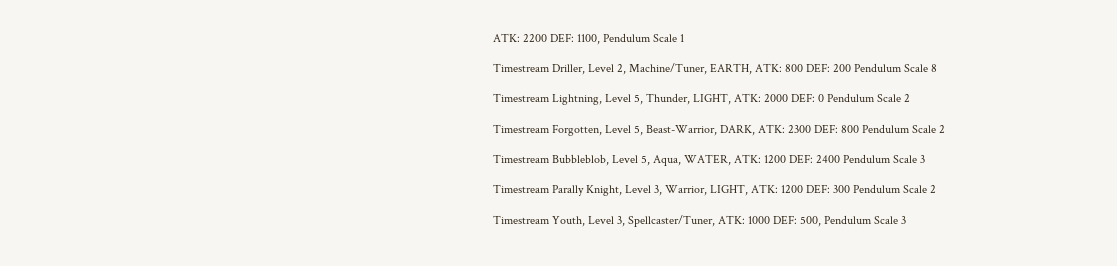ATK: 2200 DEF: 1100, Pendulum Scale 1

Timestream Driller, Level 2, Machine/Tuner, EARTH, ATK: 800 DEF: 200 Pendulum Scale 8

Timestream Lightning, Level 5, Thunder, LIGHT, ATK: 2000 DEF: 0 Pendulum Scale 2

Timestream Forgotten, Level 5, Beast-Warrior, DARK, ATK: 2300 DEF: 800 Pendulum Scale 2

Timestream Bubbleblob, Level 5, Aqua, WATER, ATK: 1200 DEF: 2400 Pendulum Scale 3

Timestream Parally Knight, Level 3, Warrior, LIGHT, ATK: 1200 DEF: 300 Pendulum Scale 2

Timestream Youth, Level 3, Spellcaster/Tuner, ATK: 1000 DEF: 500, Pendulum Scale 3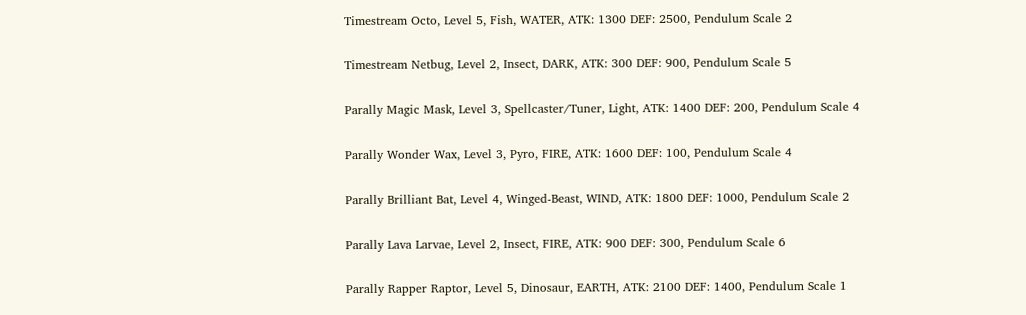Timestream Octo, Level 5, Fish, WATER, ATK: 1300 DEF: 2500, Pendulum Scale 2

Timestream Netbug, Level 2, Insect, DARK, ATK: 300 DEF: 900, Pendulum Scale 5

Parally Magic Mask, Level 3, Spellcaster/Tuner, Light, ATK: 1400 DEF: 200, Pendulum Scale 4

Parally Wonder Wax, Level 3, Pyro, FIRE, ATK: 1600 DEF: 100, Pendulum Scale 4

Parally Brilliant Bat, Level 4, Winged-Beast, WIND, ATK: 1800 DEF: 1000, Pendulum Scale 2

Parally Lava Larvae, Level 2, Insect, FIRE, ATK: 900 DEF: 300, Pendulum Scale 6

Parally Rapper Raptor, Level 5, Dinosaur, EARTH, ATK: 2100 DEF: 1400, Pendulum Scale 1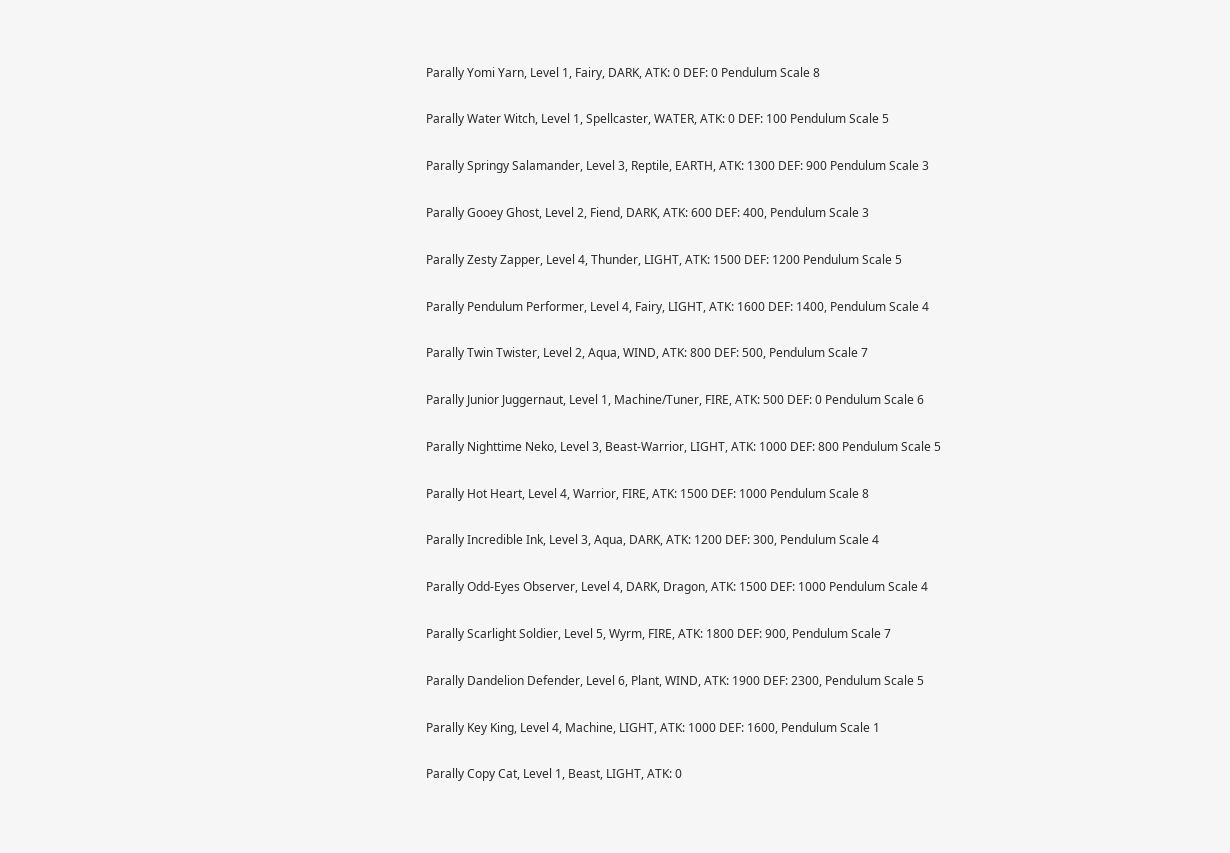Parally Yomi Yarn, Level 1, Fairy, DARK, ATK: 0 DEF: 0 Pendulum Scale 8

Parally Water Witch, Level 1, Spellcaster, WATER, ATK: 0 DEF: 100 Pendulum Scale 5

Parally Springy Salamander, Level 3, Reptile, EARTH, ATK: 1300 DEF: 900 Pendulum Scale 3

Parally Gooey Ghost, Level 2, Fiend, DARK, ATK: 600 DEF: 400, Pendulum Scale 3

Parally Zesty Zapper, Level 4, Thunder, LIGHT, ATK: 1500 DEF: 1200 Pendulum Scale 5

Parally Pendulum Performer, Level 4, Fairy, LIGHT, ATK: 1600 DEF: 1400, Pendulum Scale 4

Parally Twin Twister, Level 2, Aqua, WIND, ATK: 800 DEF: 500, Pendulum Scale 7

Parally Junior Juggernaut, Level 1, Machine/Tuner, FIRE, ATK: 500 DEF: 0 Pendulum Scale 6

Parally Nighttime Neko, Level 3, Beast-Warrior, LIGHT, ATK: 1000 DEF: 800 Pendulum Scale 5

Parally Hot Heart, Level 4, Warrior, FIRE, ATK: 1500 DEF: 1000 Pendulum Scale 8

Parally Incredible Ink, Level 3, Aqua, DARK, ATK: 1200 DEF: 300, Pendulum Scale 4

Parally Odd-Eyes Observer, Level 4, DARK, Dragon, ATK: 1500 DEF: 1000 Pendulum Scale 4

Parally Scarlight Soldier, Level 5, Wyrm, FIRE, ATK: 1800 DEF: 900, Pendulum Scale 7

Parally Dandelion Defender, Level 6, Plant, WIND, ATK: 1900 DEF: 2300, Pendulum Scale 5

Parally Key King, Level 4, Machine, LIGHT, ATK: 1000 DEF: 1600, Pendulum Scale 1

Parally Copy Cat, Level 1, Beast, LIGHT, ATK: 0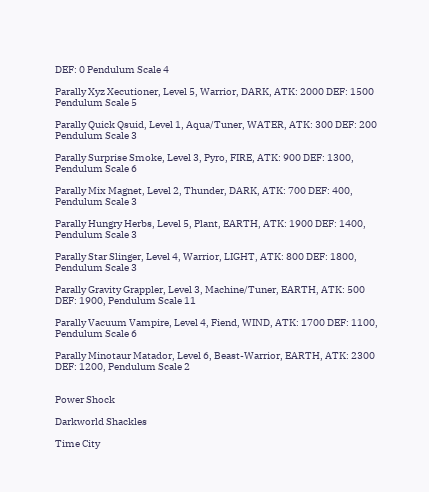DEF: 0 Pendulum Scale 4

Parally Xyz Xecutioner, Level 5, Warrior, DARK, ATK: 2000 DEF: 1500 Pendulum Scale 5

Parally Quick Qsuid, Level 1, Aqua/Tuner, WATER, ATK: 300 DEF: 200 Pendulum Scale 3

Parally Surprise Smoke, Level 3, Pyro, FIRE, ATK: 900 DEF: 1300, Pendulum Scale 6

Parally Mix Magnet, Level 2, Thunder, DARK, ATK: 700 DEF: 400, Pendulum Scale 3

Parally Hungry Herbs, Level 5, Plant, EARTH, ATK: 1900 DEF: 1400, Pendulum Scale 3

Parally Star Slinger, Level 4, Warrior, LIGHT, ATK: 800 DEF: 1800, Pendulum Scale 3

Parally Gravity Grappler, Level 3, Machine/Tuner, EARTH, ATK: 500 DEF: 1900, Pendulum Scale 11

Parally Vacuum Vampire, Level 4, Fiend, WIND, ATK: 1700 DEF: 1100, Pendulum Scale 6

Parally Minotaur Matador, Level 6, Beast-Warrior, EARTH, ATK: 2300 DEF: 1200, Pendulum Scale 2


Power Shock

Darkworld Shackles

Time City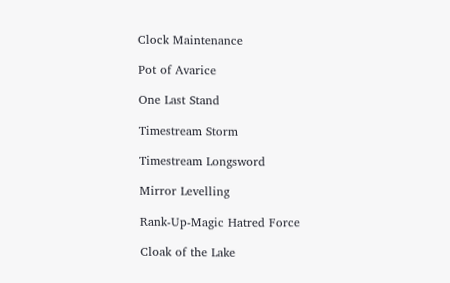Clock Maintenance

Pot of Avarice

One Last Stand

Timestream Storm

Timestream Longsword

Mirror Levelling

Rank-Up-Magic Hatred Force

Cloak of the Lake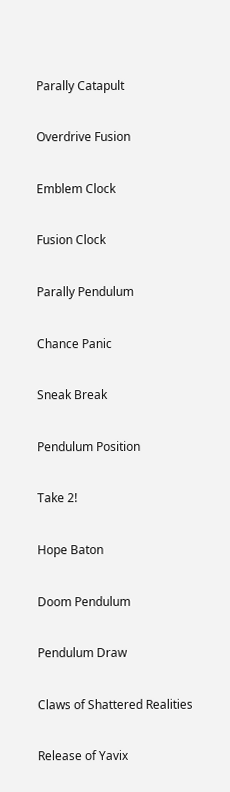Parally Catapult

Overdrive Fusion

Emblem Clock

Fusion Clock

Parally Pendulum

Chance Panic

Sneak Break

Pendulum Position

Take 2!

Hope Baton

Doom Pendulum

Pendulum Draw

Claws of Shattered Realities

Release of Yavix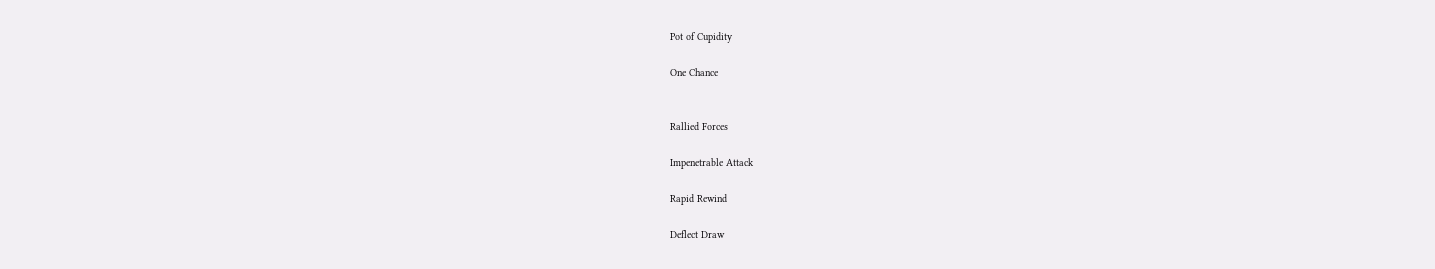Pot of Cupidity

One Chance


Rallied Forces

Impenetrable Attack

Rapid Rewind

Deflect Draw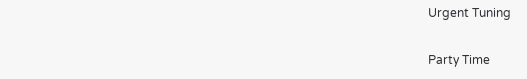Urgent Tuning

Party Time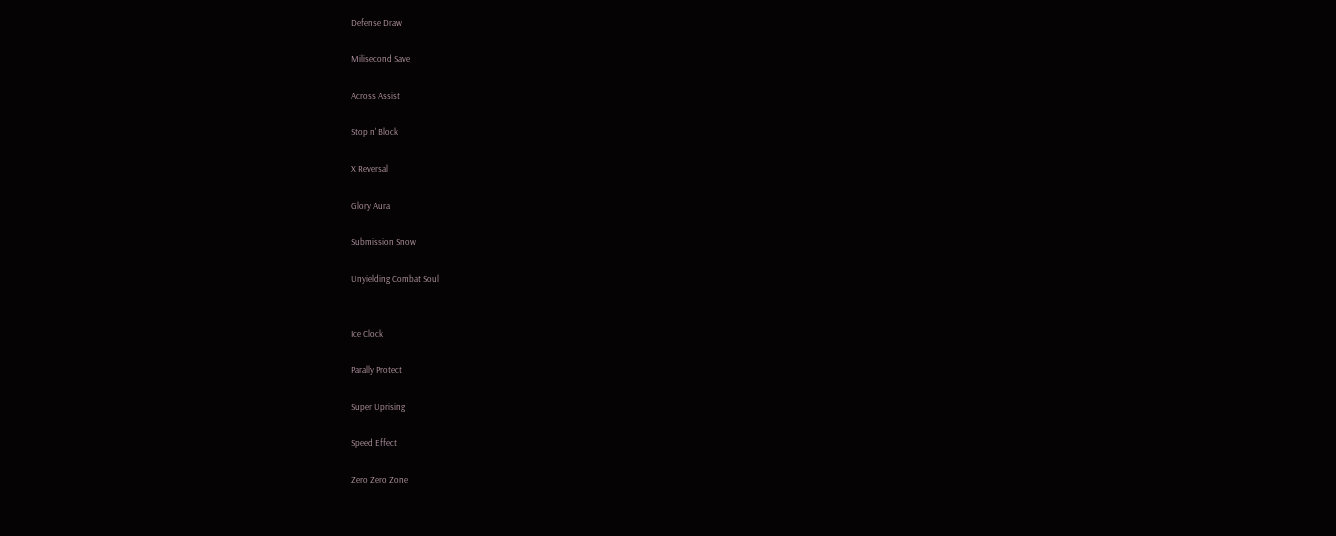Defense Draw

Milisecond Save

Across Assist

Stop n' Block

X Reversal

Glory Aura

Submission Snow

Unyielding Combat Soul


Ice Clock

Parally Protect

Super Uprising

Speed Effect

Zero Zero Zone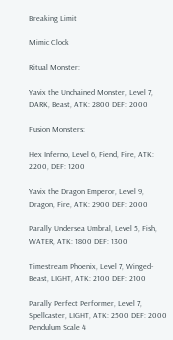Breaking Limit

Mimic Clock

Ritual Monster:

Yavix the Unchained Monster, Level 7, DARK, Beast, ATK: 2800 DEF: 2000

Fusion Monsters:

Hex Inferno, Level 6, Fiend, Fire, ATK: 2200, DEF: 1200

Yavix the Dragon Emperor, Level 9, Dragon, Fire, ATK: 2900 DEF: 2000

Parally Undersea Umbral, Level 5, Fish, WATER, ATK: 1800 DEF: 1300

Timestream Phoenix, Level 7, Winged-Beast, LIGHT, ATK: 2100 DEF: 2100

Parally Perfect Performer, Level 7, Spellcaster, LIGHT, ATK: 2500 DEF: 2000 Pendulum Scale 4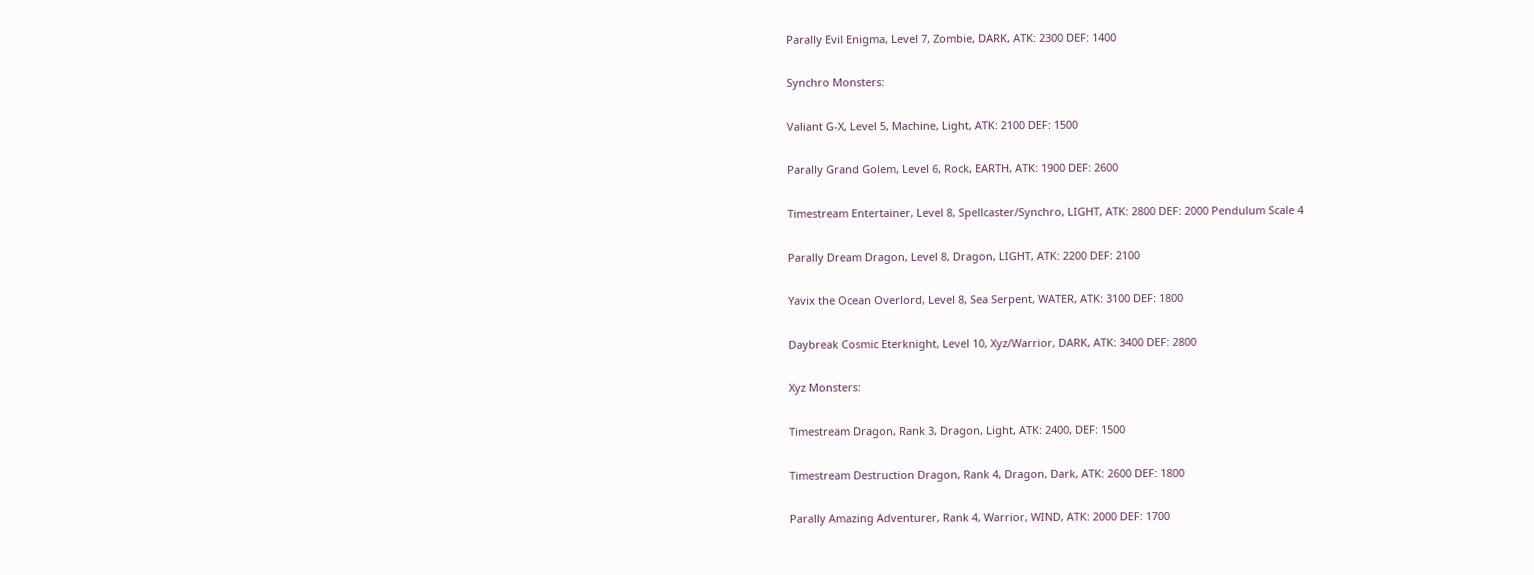Parally Evil Enigma, Level 7, Zombie, DARK, ATK: 2300 DEF: 1400

Synchro Monsters:

Valiant G-X, Level 5, Machine, Light, ATK: 2100 DEF: 1500

Parally Grand Golem, Level 6, Rock, EARTH, ATK: 1900 DEF: 2600

Timestream Entertainer, Level 8, Spellcaster/Synchro, LIGHT, ATK: 2800 DEF: 2000 Pendulum Scale 4

Parally Dream Dragon, Level 8, Dragon, LIGHT, ATK: 2200 DEF: 2100

Yavix the Ocean Overlord, Level 8, Sea Serpent, WATER, ATK: 3100 DEF: 1800

Daybreak Cosmic Eterknight, Level 10, Xyz/Warrior, DARK, ATK: 3400 DEF: 2800

Xyz Monsters:

Timestream Dragon, Rank 3, Dragon, Light, ATK: 2400, DEF: 1500

Timestream Destruction Dragon, Rank 4, Dragon, Dark, ATK: 2600 DEF: 1800

Parally Amazing Adventurer, Rank 4, Warrior, WIND, ATK: 2000 DEF: 1700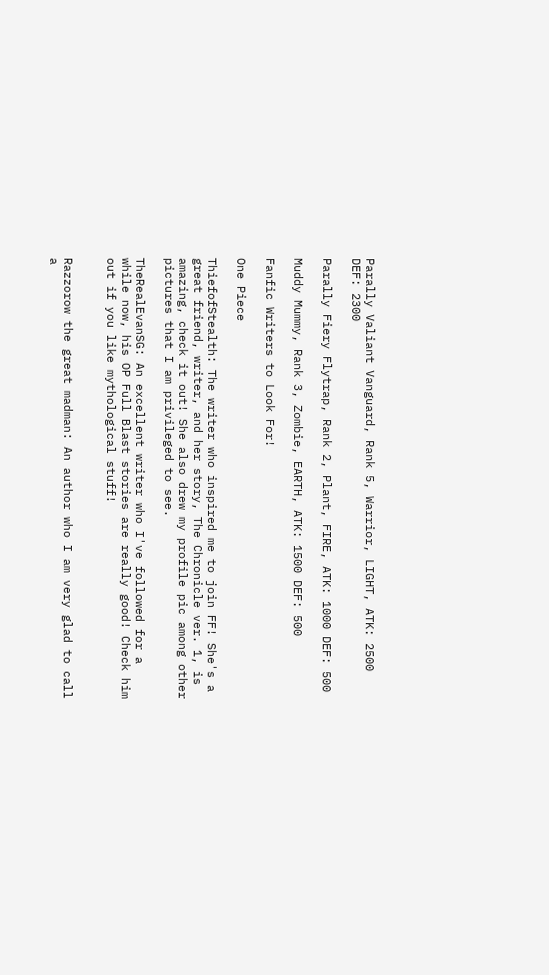Parally Valiant Vanguard, Rank 5, Warrior, LIGHT, ATK: 2500 DEF: 2300

Parally Fiery Flytrap, Rank 2, Plant, FIRE, ATK: 1000 DEF: 500

Muddy Mummy, Rank 3, Zombie, EARTH, ATK: 1500 DEF: 500

Fanfic Writers to Look For!

One Piece

ThiefofStealth: The writer who inspired me to join FF! She's a great friend, writer, and her story, The Chronicle ver. 1, is amazing, check it out! She also drew my profile pic among other pictures that I am privileged to see.

TheRealEvanSG: An excellent writer who I've followed for a while now, his OP Full Blast stories are really good! Check him out if you like mythological stuff!


Razzorow the great madman: An author who I am very glad to call a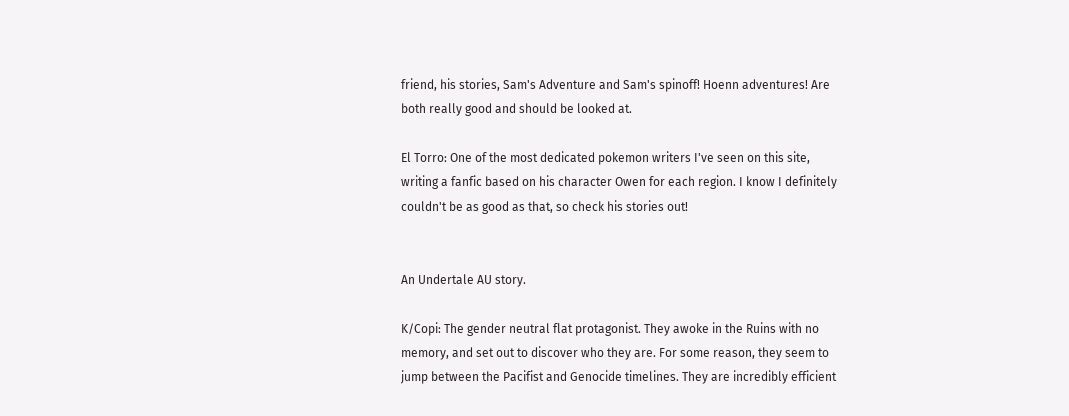friend, his stories, Sam's Adventure and Sam's spinoff! Hoenn adventures! Are both really good and should be looked at.

El Torro: One of the most dedicated pokemon writers I've seen on this site, writing a fanfic based on his character Owen for each region. I know I definitely couldn't be as good as that, so check his stories out!


An Undertale AU story.

K/Copi: The gender neutral flat protagonist. They awoke in the Ruins with no memory, and set out to discover who they are. For some reason, they seem to jump between the Pacifist and Genocide timelines. They are incredibly efficient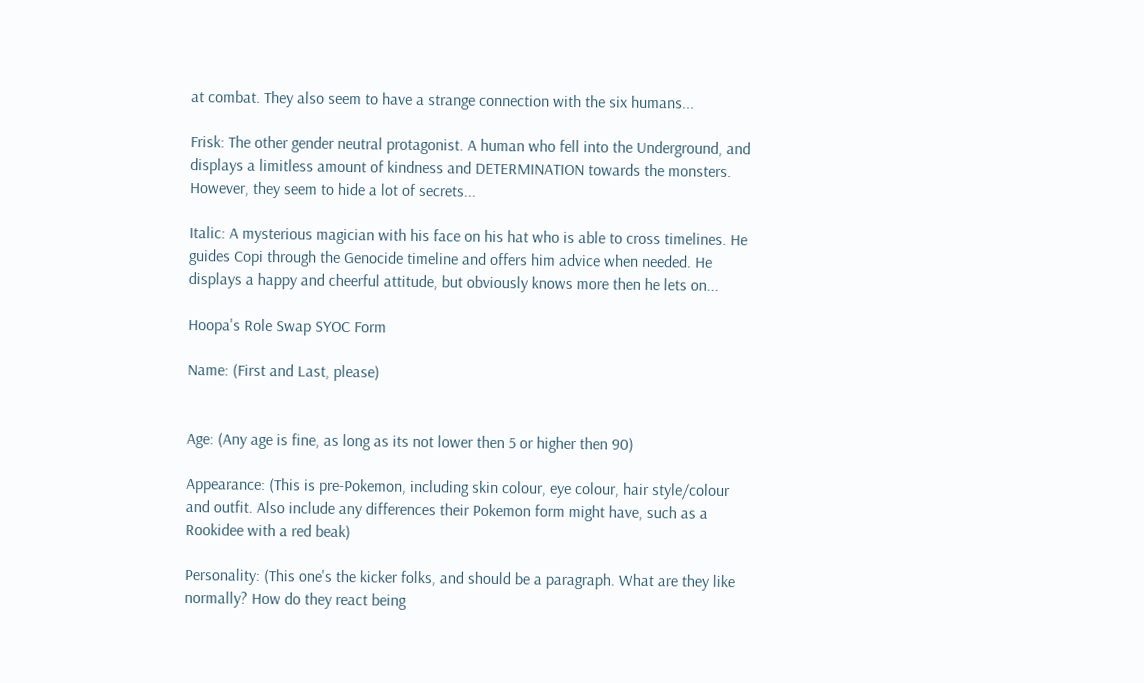at combat. They also seem to have a strange connection with the six humans...

Frisk: The other gender neutral protagonist. A human who fell into the Underground, and displays a limitless amount of kindness and DETERMINATION towards the monsters. However, they seem to hide a lot of secrets...

Italic: A mysterious magician with his face on his hat who is able to cross timelines. He guides Copi through the Genocide timeline and offers him advice when needed. He displays a happy and cheerful attitude, but obviously knows more then he lets on...

Hoopa's Role Swap SYOC Form

Name: (First and Last, please)


Age: (Any age is fine, as long as its not lower then 5 or higher then 90)

Appearance: (This is pre-Pokemon, including skin colour, eye colour, hair style/colour and outfit. Also include any differences their Pokemon form might have, such as a Rookidee with a red beak)

Personality: (This one's the kicker folks, and should be a paragraph. What are they like normally? How do they react being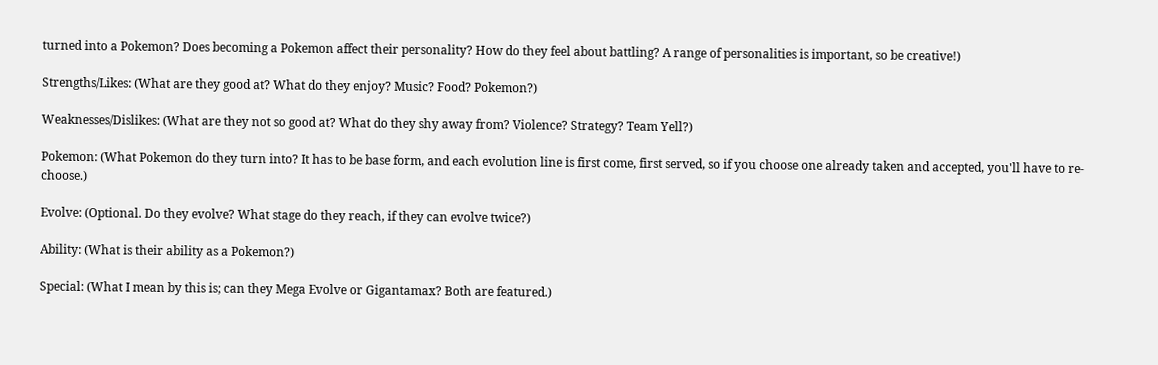turned into a Pokemon? Does becoming a Pokemon affect their personality? How do they feel about battling? A range of personalities is important, so be creative!)

Strengths/Likes: (What are they good at? What do they enjoy? Music? Food? Pokemon?)

Weaknesses/Dislikes: (What are they not so good at? What do they shy away from? Violence? Strategy? Team Yell?)

Pokemon: (What Pokemon do they turn into? It has to be base form, and each evolution line is first come, first served, so if you choose one already taken and accepted, you'll have to re-choose.)

Evolve: (Optional. Do they evolve? What stage do they reach, if they can evolve twice?)

Ability: (What is their ability as a Pokemon?)

Special: (What I mean by this is; can they Mega Evolve or Gigantamax? Both are featured.)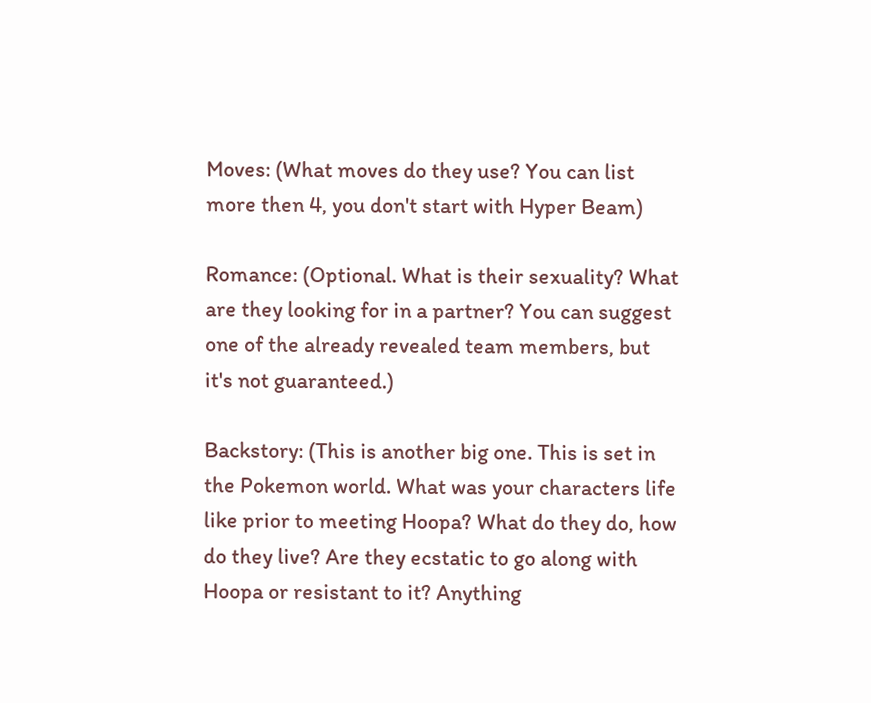Moves: (What moves do they use? You can list more then 4, you don't start with Hyper Beam)

Romance: (Optional. What is their sexuality? What are they looking for in a partner? You can suggest one of the already revealed team members, but it's not guaranteed.)

Backstory: (This is another big one. This is set in the Pokemon world. What was your characters life like prior to meeting Hoopa? What do they do, how do they live? Are they ecstatic to go along with Hoopa or resistant to it? Anything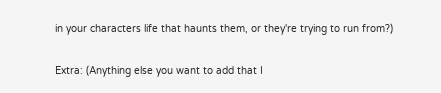in your characters life that haunts them, or they're trying to run from?)

Extra: (Anything else you want to add that I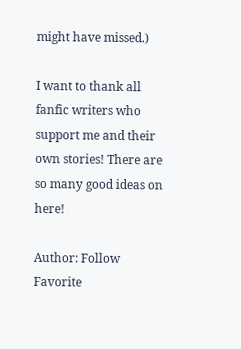might have missed.)

I want to thank all fanfic writers who support me and their own stories! There are so many good ideas on here!

Author: Follow Favorite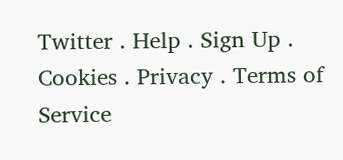Twitter . Help . Sign Up . Cookies . Privacy . Terms of Service